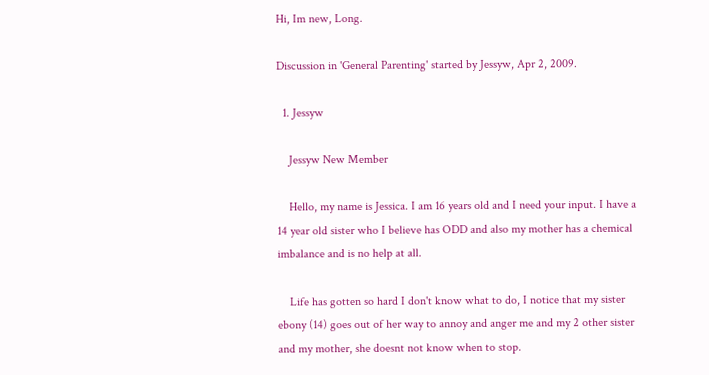Hi, Im new, Long.

Discussion in 'General Parenting' started by Jessyw, Apr 2, 2009.

  1. Jessyw

    Jessyw New Member

    Hello, my name is Jessica. I am 16 years old and I need your input. I have a 14 year old sister who I believe has ODD and also my mother has a chemical imbalance and is no help at all.

    Life has gotten so hard I don't know what to do, I notice that my sister ebony (14) goes out of her way to annoy and anger me and my 2 other sister and my mother, she doesnt not know when to stop.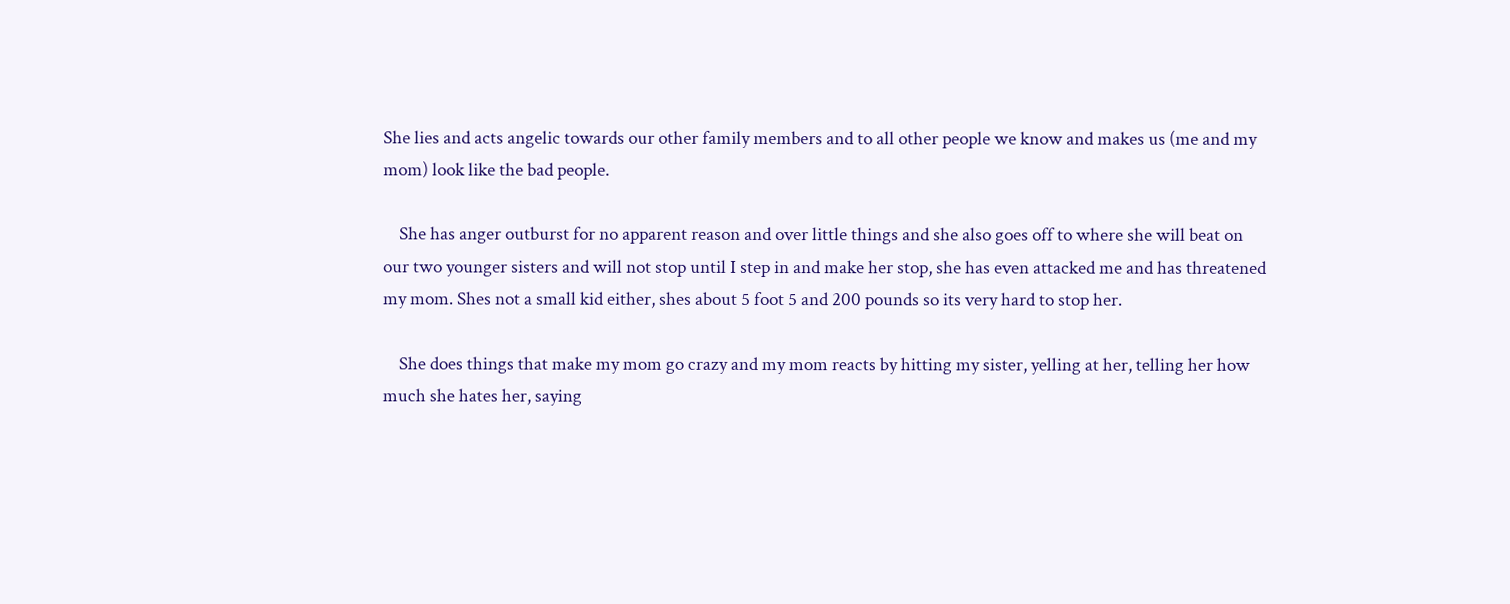She lies and acts angelic towards our other family members and to all other people we know and makes us (me and my mom) look like the bad people.

    She has anger outburst for no apparent reason and over little things and she also goes off to where she will beat on our two younger sisters and will not stop until I step in and make her stop, she has even attacked me and has threatened my mom. Shes not a small kid either, shes about 5 foot 5 and 200 pounds so its very hard to stop her.

    She does things that make my mom go crazy and my mom reacts by hitting my sister, yelling at her, telling her how much she hates her, saying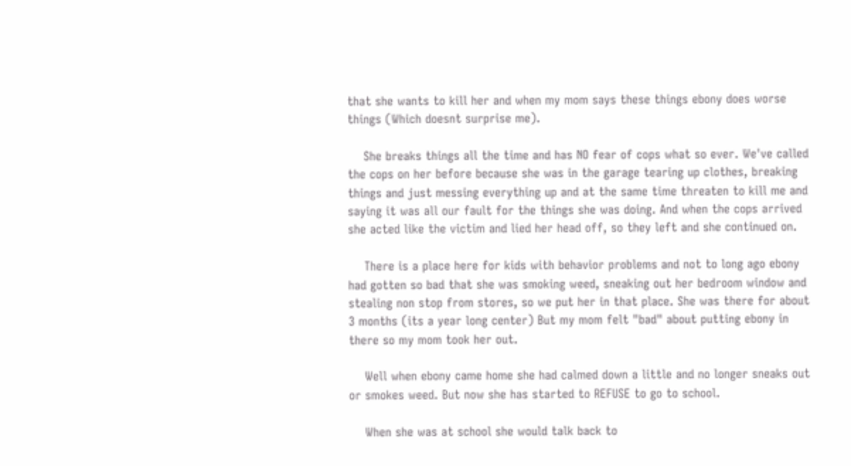that she wants to kill her and when my mom says these things ebony does worse things (Which doesnt surprise me).

    She breaks things all the time and has NO fear of cops what so ever. We've called the cops on her before because she was in the garage tearing up clothes, breaking things and just messing everything up and at the same time threaten to kill me and saying it was all our fault for the things she was doing. And when the cops arrived she acted like the victim and lied her head off, so they left and she continued on.

    There is a place here for kids with behavior problems and not to long ago ebony had gotten so bad that she was smoking weed, sneaking out her bedroom window and stealing non stop from stores, so we put her in that place. She was there for about 3 months (its a year long center) But my mom felt "bad" about putting ebony in there so my mom took her out.

    Well when ebony came home she had calmed down a little and no longer sneaks out or smokes weed. But now she has started to REFUSE to go to school.

    When she was at school she would talk back to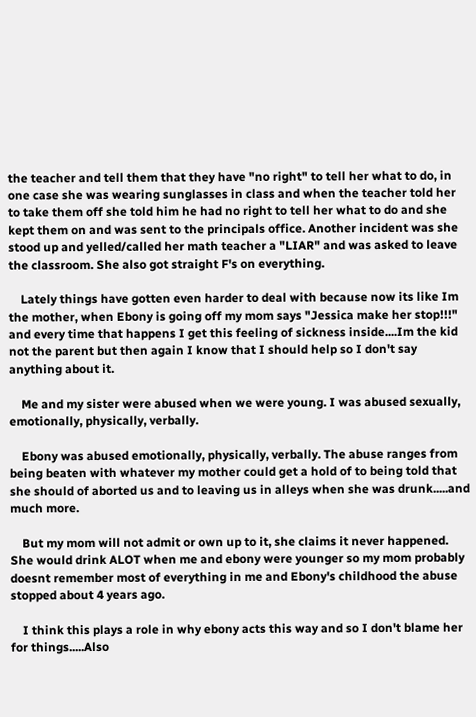the teacher and tell them that they have "no right" to tell her what to do, in one case she was wearing sunglasses in class and when the teacher told her to take them off she told him he had no right to tell her what to do and she kept them on and was sent to the principals office. Another incident was she stood up and yelled/called her math teacher a "LIAR" and was asked to leave the classroom. She also got straight F's on everything.

    Lately things have gotten even harder to deal with because now its like Im the mother, when Ebony is going off my mom says "Jessica make her stop!!!" and every time that happens I get this feeling of sickness inside....Im the kid not the parent but then again I know that I should help so I don't say anything about it.

    Me and my sister were abused when we were young. I was abused sexually, emotionally, physically, verbally.

    Ebony was abused emotionally, physically, verbally. The abuse ranges from being beaten with whatever my mother could get a hold of to being told that she should of aborted us and to leaving us in alleys when she was drunk.....and much more.

    But my mom will not admit or own up to it, she claims it never happened. She would drink ALOT when me and ebony were younger so my mom probably doesnt remember most of everything in me and Ebony's childhood the abuse stopped about 4 years ago.

    I think this plays a role in why ebony acts this way and so I don't blame her for things.....Also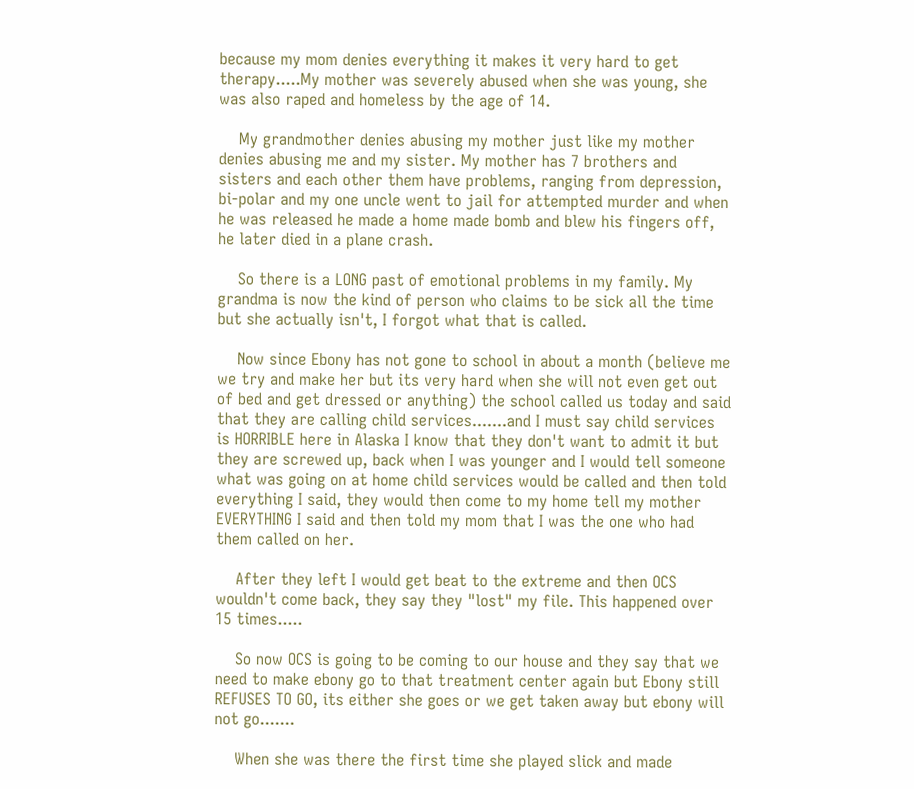because my mom denies everything it makes it very hard to get therapy.....My mother was severely abused when she was young, she was also raped and homeless by the age of 14.

    My grandmother denies abusing my mother just like my mother denies abusing me and my sister. My mother has 7 brothers and sisters and each other them have problems, ranging from depression, bi-polar and my one uncle went to jail for attempted murder and when he was released he made a home made bomb and blew his fingers off, he later died in a plane crash.

    So there is a LONG past of emotional problems in my family. My grandma is now the kind of person who claims to be sick all the time but she actually isn't, I forgot what that is called.

    Now since Ebony has not gone to school in about a month (believe me we try and make her but its very hard when she will not even get out of bed and get dressed or anything) the school called us today and said that they are calling child services.......and I must say child services is HORRIBLE here in Alaska I know that they don't want to admit it but they are screwed up, back when I was younger and I would tell someone what was going on at home child services would be called and then told everything I said, they would then come to my home tell my mother EVERYTHING I said and then told my mom that I was the one who had them called on her.

    After they left I would get beat to the extreme and then OCS wouldn't come back, they say they "lost" my file. This happened over 15 times.....

    So now OCS is going to be coming to our house and they say that we need to make ebony go to that treatment center again but Ebony still REFUSES TO GO, its either she goes or we get taken away but ebony will not go.......

    When she was there the first time she played slick and made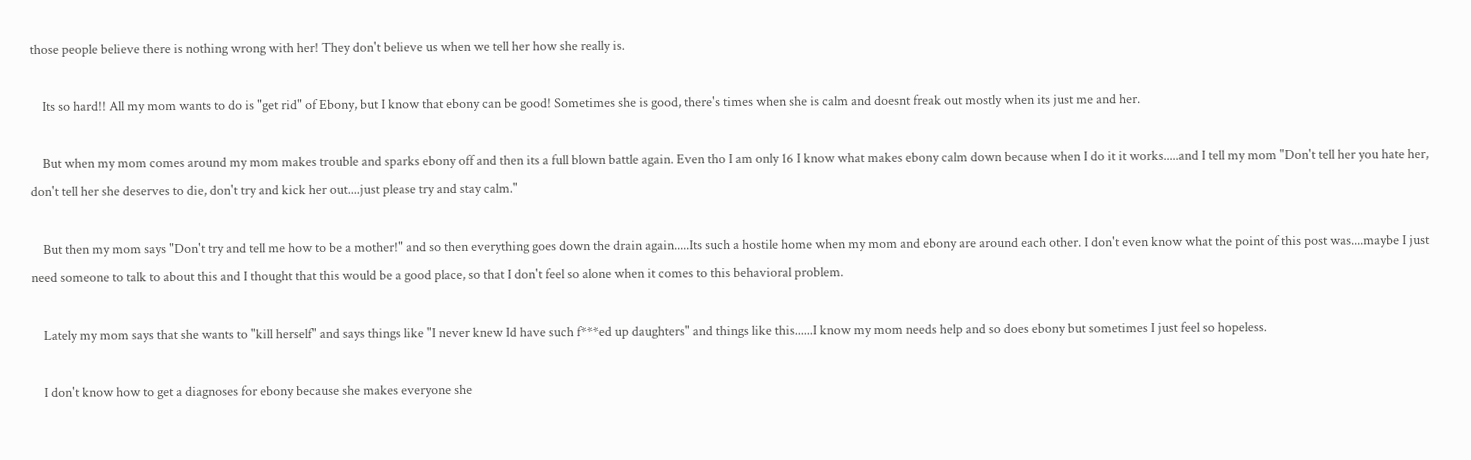those people believe there is nothing wrong with her! They don't believe us when we tell her how she really is.

    Its so hard!! All my mom wants to do is "get rid" of Ebony, but I know that ebony can be good! Sometimes she is good, there's times when she is calm and doesnt freak out mostly when its just me and her.

    But when my mom comes around my mom makes trouble and sparks ebony off and then its a full blown battle again. Even tho I am only 16 I know what makes ebony calm down because when I do it it works.....and I tell my mom "Don't tell her you hate her, don't tell her she deserves to die, don't try and kick her out....just please try and stay calm."

    But then my mom says "Don't try and tell me how to be a mother!" and so then everything goes down the drain again.....Its such a hostile home when my mom and ebony are around each other. I don't even know what the point of this post was....maybe I just need someone to talk to about this and I thought that this would be a good place, so that I don't feel so alone when it comes to this behavioral problem.

    Lately my mom says that she wants to "kill herself" and says things like "I never knew Id have such f***ed up daughters" and things like this......I know my mom needs help and so does ebony but sometimes I just feel so hopeless.

    I don't know how to get a diagnoses for ebony because she makes everyone she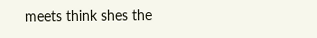meets think shes the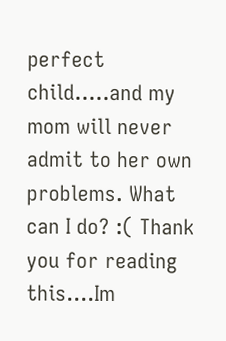perfect child.....and my mom will never admit to her own problems. What can I do? :( Thank you for reading this....Im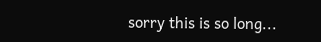sorry this is so long...